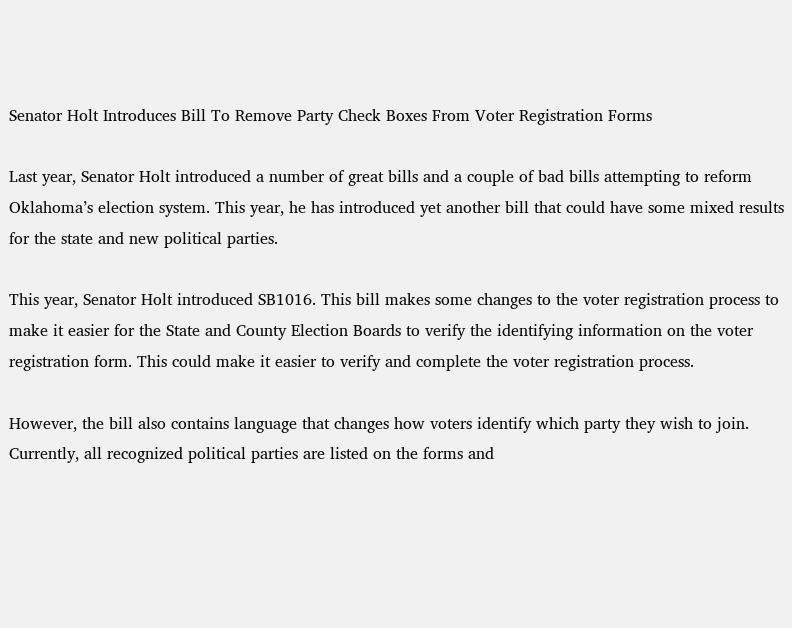Senator Holt Introduces Bill To Remove Party Check Boxes From Voter Registration Forms

Last year, Senator Holt introduced a number of great bills and a couple of bad bills attempting to reform Oklahoma’s election system. This year, he has introduced yet another bill that could have some mixed results for the state and new political parties.

This year, Senator Holt introduced SB1016. This bill makes some changes to the voter registration process to make it easier for the State and County Election Boards to verify the identifying information on the voter registration form. This could make it easier to verify and complete the voter registration process.

However, the bill also contains language that changes how voters identify which party they wish to join. Currently, all recognized political parties are listed on the forms and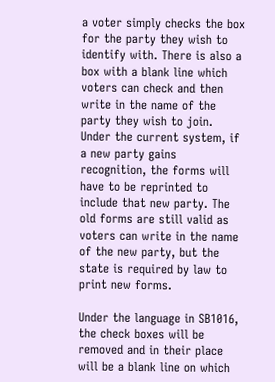a voter simply checks the box for the party they wish to identify with. There is also a box with a blank line which voters can check and then write in the name of the party they wish to join. Under the current system, if a new party gains recognition, the forms will have to be reprinted to include that new party. The old forms are still valid as voters can write in the name of the new party, but the state is required by law to print new forms.

Under the language in SB1016, the check boxes will be removed and in their place will be a blank line on which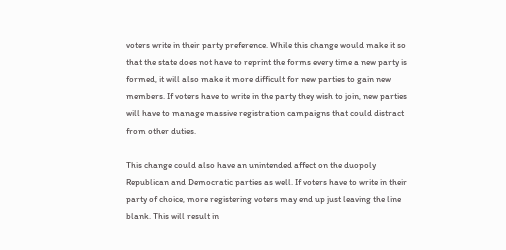voters write in their party preference. While this change would make it so that the state does not have to reprint the forms every time a new party is formed, it will also make it more difficult for new parties to gain new members. If voters have to write in the party they wish to join, new parties will have to manage massive registration campaigns that could distract from other duties.

This change could also have an unintended affect on the duopoly Republican and Democratic parties as well. If voters have to write in their party of choice, more registering voters may end up just leaving the line blank. This will result in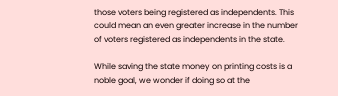those voters being registered as independents. This could mean an even greater increase in the number of voters registered as independents in the state.

While saving the state money on printing costs is a noble goal, we wonder if doing so at the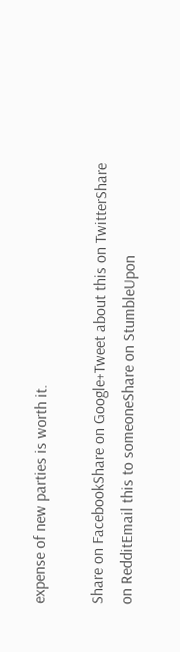expense of new parties is worth it.

Share on FacebookShare on Google+Tweet about this on TwitterShare on RedditEmail this to someoneShare on StumbleUpon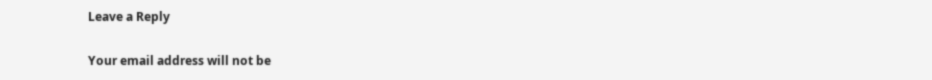Leave a Reply

Your email address will not be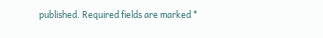published. Required fields are marked *